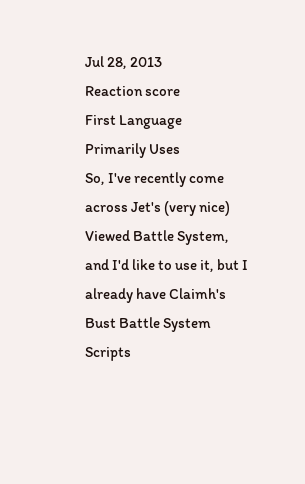Jul 28, 2013
Reaction score
First Language
Primarily Uses
So, I've recently come across Jet's (very nice) Viewed Battle System, and I'd like to use it, but I already have Claimh's Bust Battle System Scripts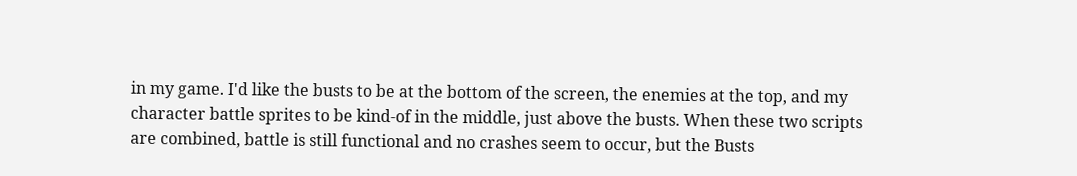in my game. I'd like the busts to be at the bottom of the screen, the enemies at the top, and my character battle sprites to be kind-of in the middle, just above the busts. When these two scripts are combined, battle is still functional and no crashes seem to occur, but the Busts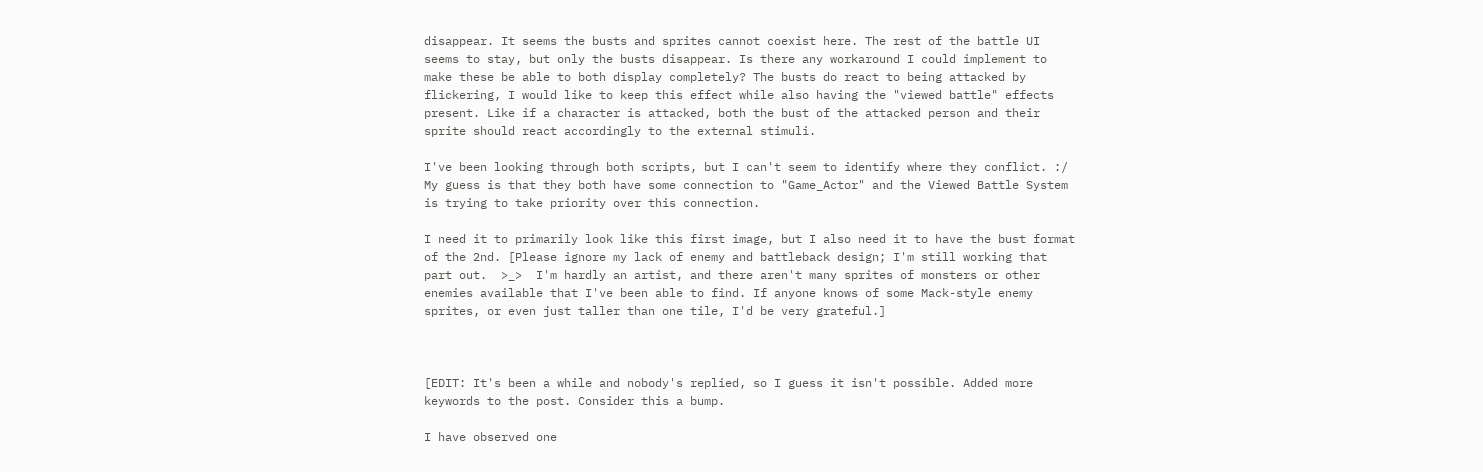disappear. It seems the busts and sprites cannot coexist here. The rest of the battle UI seems to stay, but only the busts disappear. Is there any workaround I could implement to make these be able to both display completely? The busts do react to being attacked by flickering, I would like to keep this effect while also having the "viewed battle" effects present. Like if a character is attacked, both the bust of the attacked person and their sprite should react accordingly to the external stimuli.

I've been looking through both scripts, but I can't seem to identify where they conflict. :/ My guess is that they both have some connection to "Game_Actor" and the Viewed Battle System is trying to take priority over this connection.

I need it to primarily look like this first image, but I also need it to have the bust format of the 2nd. [Please ignore my lack of enemy and battleback design; I'm still working that part out.  >_>  I'm hardly an artist, and there aren't many sprites of monsters or other enemies available that I've been able to find. If anyone knows of some Mack-style enemy sprites, or even just taller than one tile, I'd be very grateful.]



[EDIT: It's been a while and nobody's replied, so I guess it isn't possible. Added more keywords to the post. Consider this a bump.

I have observed one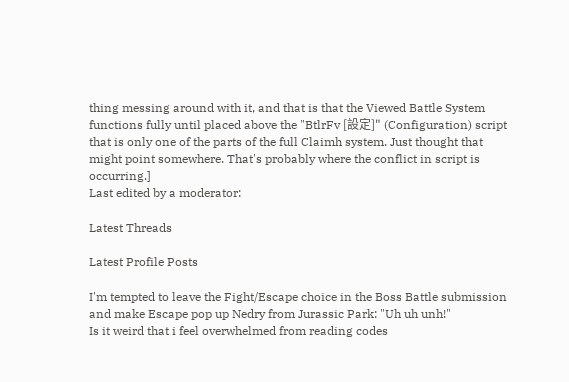thing messing around with it, and that is that the Viewed Battle System functions fully until placed above the "BtlrFv [設定]" (Configuration) script that is only one of the parts of the full Claimh system. Just thought that might point somewhere. That's probably where the conflict in script is occurring.]
Last edited by a moderator:

Latest Threads

Latest Profile Posts

I'm tempted to leave the Fight/Escape choice in the Boss Battle submission and make Escape pop up Nedry from Jurassic Park: "Uh uh unh!"
Is it weird that i feel overwhelmed from reading codes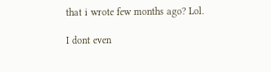that i wrote few months ago? Lol.

I dont even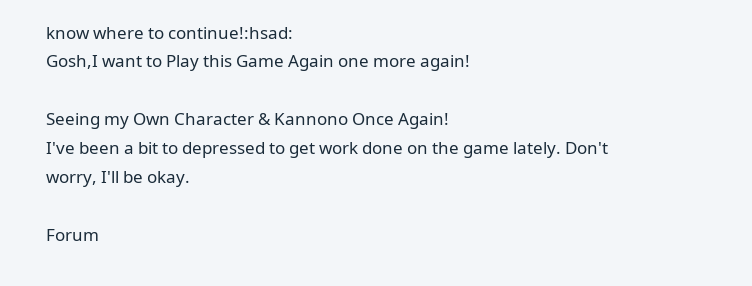know where to continue!:hsad:
Gosh,I want to Play this Game Again one more again!

Seeing my Own Character & Kannono Once Again!
I've been a bit to depressed to get work done on the game lately. Don't worry, I'll be okay.

Forum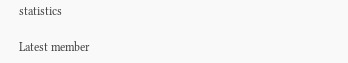statistics

Latest member